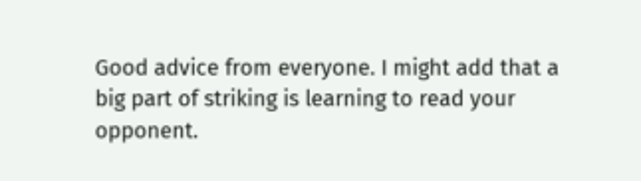Good advice from everyone. I might add that a big part of striking is learning to read your opponent.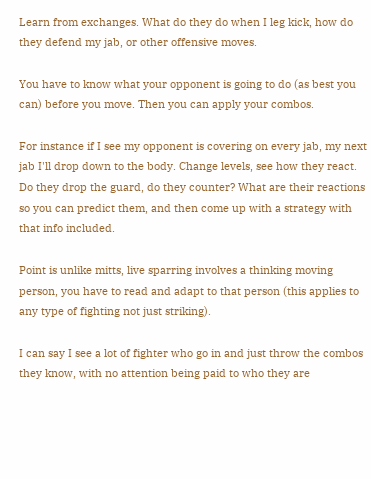Learn from exchanges. What do they do when I leg kick, how do they defend my jab, or other offensive moves.

You have to know what your opponent is going to do (as best you can) before you move. Then you can apply your combos.

For instance if I see my opponent is covering on every jab, my next jab I'll drop down to the body. Change levels, see how they react. Do they drop the guard, do they counter? What are their reactions so you can predict them, and then come up with a strategy with that info included.

Point is unlike mitts, live sparring involves a thinking moving person, you have to read and adapt to that person (this applies to any type of fighting not just striking).

I can say I see a lot of fighter who go in and just throw the combos they know, with no attention being paid to who they are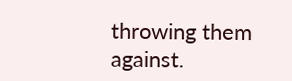throwing them against.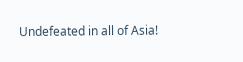Undefeated in all of Asia!